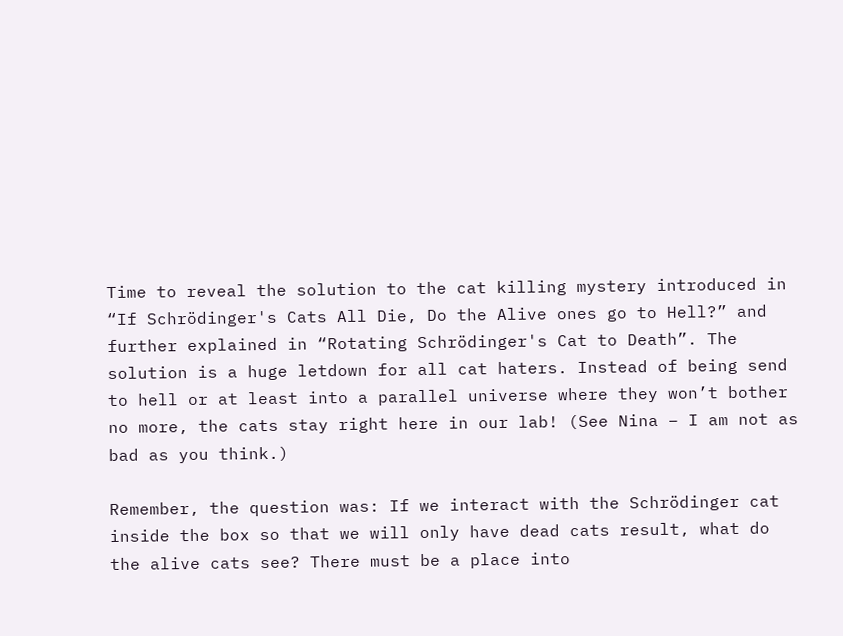Time to reveal the solution to the cat killing mystery introduced in “If Schrödinger's Cats All Die, Do the Alive ones go to Hell?” and further explained in “Rotating Schrödinger's Cat to Death”. The solution is a huge letdown for all cat haters. Instead of being send to hell or at least into a parallel universe where they won’t bother no more, the cats stay right here in our lab! (See Nina – I am not as bad as you think.)

Remember, the question was: If we interact with the Schrödinger cat inside the box so that we will only have dead cats result, what do the alive cats see? There must be a place into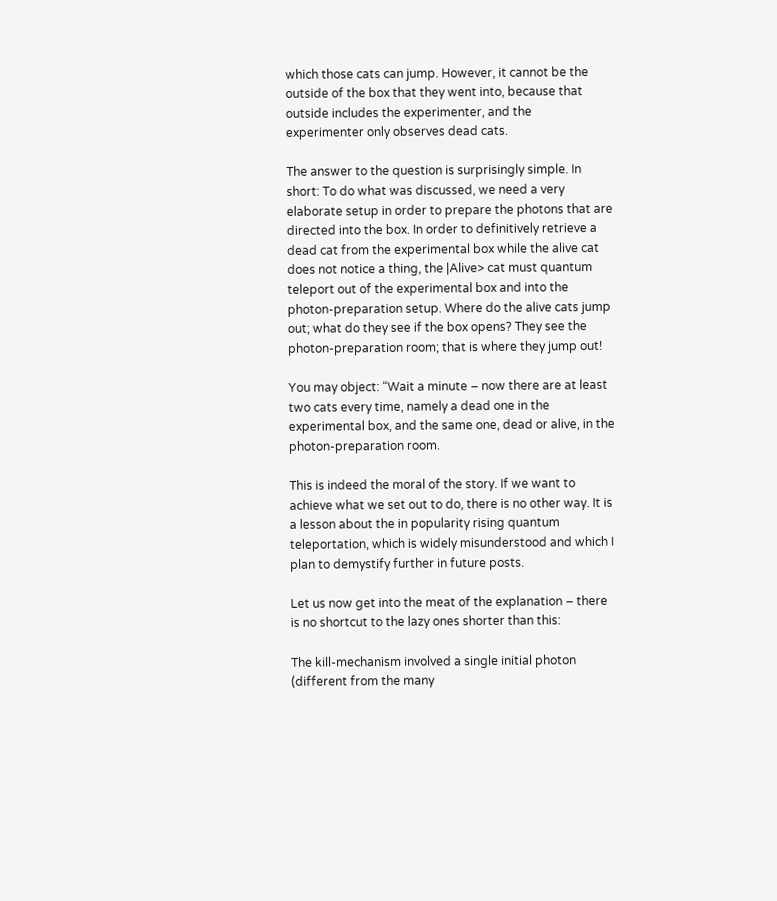which those cats can jump. However, it cannot be the outside of the box that they went into, because that outside includes the experimenter, and the experimenter only observes dead cats.

The answer to the question is surprisingly simple. In short: To do what was discussed, we need a very elaborate setup in order to prepare the photons that are directed into the box. In order to definitively retrieve a dead cat from the experimental box while the alive cat does not notice a thing, the |Alive> cat must quantum teleport out of the experimental box and into the photon-preparation setup. Where do the alive cats jump out; what do they see if the box opens? They see the photon-preparation room; that is where they jump out!

You may object: “Wait a minute – now there are at least two cats every time, namely a dead one in the experimental box, and the same one, dead or alive, in the photon-preparation room.

This is indeed the moral of the story. If we want to achieve what we set out to do, there is no other way. It is a lesson about the in popularity rising quantum teleportation, which is widely misunderstood and which I plan to demystify further in future posts.

Let us now get into the meat of the explanation – there is no shortcut to the lazy ones shorter than this:

The kill-mechanism involved a single initial photon (different from the many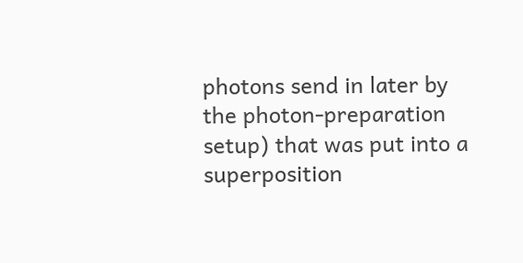photons send in later by the photon-preparation setup) that was put into a superposition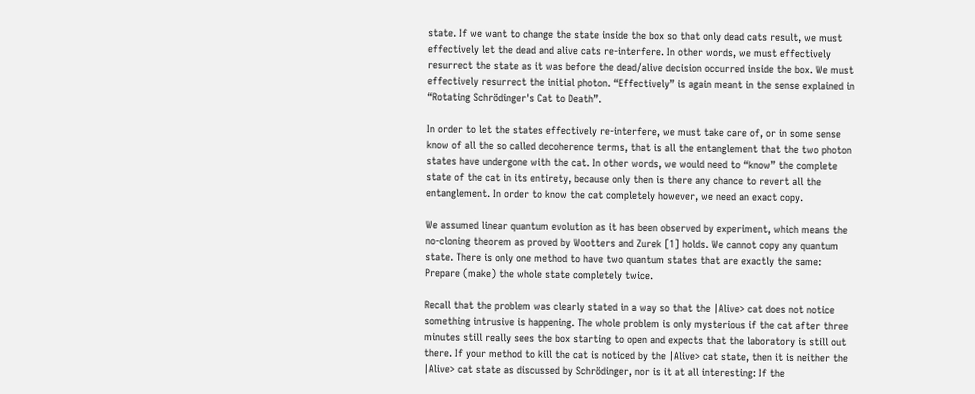state. If we want to change the state inside the box so that only dead cats result, we must effectively let the dead and alive cats re-interfere. In other words, we must effectively resurrect the state as it was before the dead/alive decision occurred inside the box. We must effectively resurrect the initial photon. “Effectively” is again meant in the sense explained in “Rotating Schrödinger's Cat to Death”.

In order to let the states effectively re-interfere, we must take care of, or in some sense know of all the so called decoherence terms, that is all the entanglement that the two photon states have undergone with the cat. In other words, we would need to “know” the complete state of the cat in its entirety, because only then is there any chance to revert all the entanglement. In order to know the cat completely however, we need an exact copy.

We assumed linear quantum evolution as it has been observed by experiment, which means the no-cloning theorem as proved by Wootters and Zurek [1] holds. We cannot copy any quantum state. There is only one method to have two quantum states that are exactly the same: Prepare (make) the whole state completely twice.

Recall that the problem was clearly stated in a way so that the |Alive> cat does not notice something intrusive is happening. The whole problem is only mysterious if the cat after three minutes still really sees the box starting to open and expects that the laboratory is still out there. If your method to kill the cat is noticed by the |Alive> cat state, then it is neither the |Alive> cat state as discussed by Schrödinger, nor is it at all interesting: If the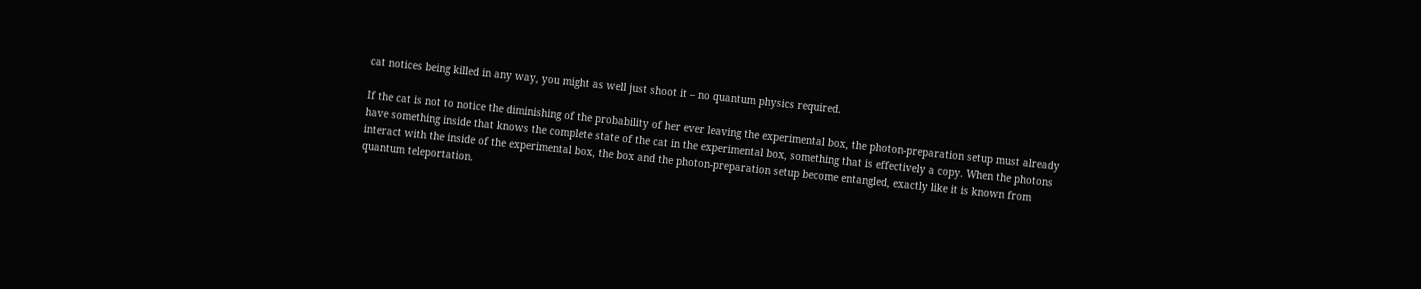cat notices being killed in any way, you might as well just shoot it – no quantum physics required.

If the cat is not to notice the diminishing of the probability of her ever leaving the experimental box, the photon-preparation setup must already have something inside that knows the complete state of the cat in the experimental box, something that is effectively a copy. When the photons interact with the inside of the experimental box, the box and the photon-preparation setup become entangled, exactly like it is known from quantum teleportation.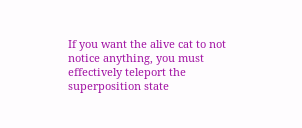If you want the alive cat to not notice anything, you must effectively teleport the superposition state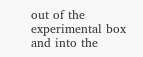out of the experimental box and into the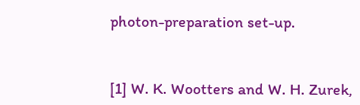photon-preparation set-up.


[1] W. K. Wootters and W. H. Zurek,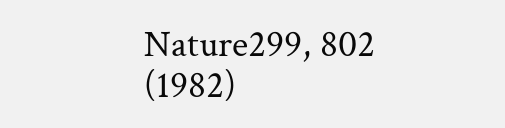Nature299, 802 (1982)